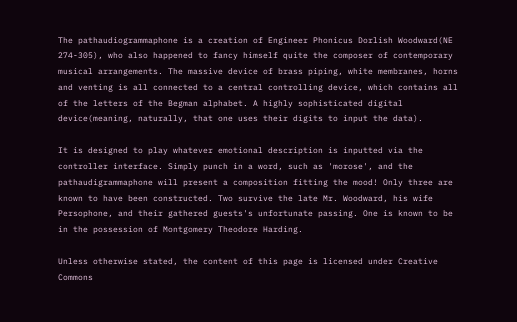The pathaudiogrammaphone is a creation of Engineer Phonicus Dorlish Woodward(NE 274-305), who also happened to fancy himself quite the composer of contemporary musical arrangements. The massive device of brass piping, white membranes, horns and venting is all connected to a central controlling device, which contains all of the letters of the Begman alphabet. A highly sophisticated digital device(meaning, naturally, that one uses their digits to input the data).

It is designed to play whatever emotional description is inputted via the controller interface. Simply punch in a word, such as 'morose', and the pathaudigrammaphone will present a composition fitting the mood! Only three are known to have been constructed. Two survive the late Mr. Woodward, his wife Persophone, and their gathered guests's unfortunate passing. One is known to be in the possession of Montgomery Theodore Harding.

Unless otherwise stated, the content of this page is licensed under Creative Commons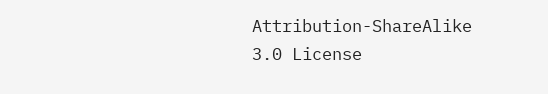Attribution-ShareAlike 3.0 License